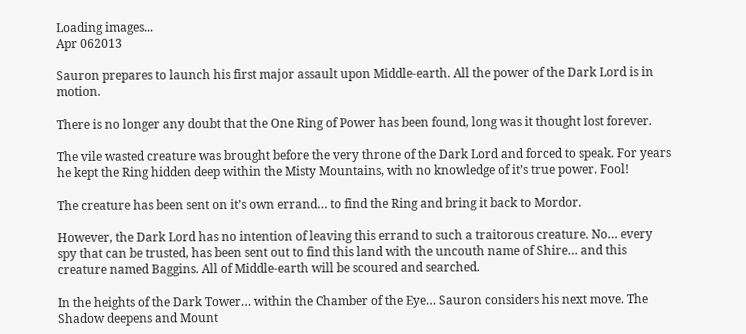Loading images...
Apr 062013

Sauron prepares to launch his first major assault upon Middle-earth. All the power of the Dark Lord is in motion.

There is no longer any doubt that the One Ring of Power has been found, long was it thought lost forever.

The vile wasted creature was brought before the very throne of the Dark Lord and forced to speak. For years he kept the Ring hidden deep within the Misty Mountains, with no knowledge of it’s true power. Fool!

The creature has been sent on it’s own errand… to find the Ring and bring it back to Mordor.

However, the Dark Lord has no intention of leaving this errand to such a traitorous creature. No… every spy that can be trusted, has been sent out to find this land with the uncouth name of Shire… and this creature named Baggins. All of Middle-earth will be scoured and searched.

In the heights of the Dark Tower… within the Chamber of the Eye… Sauron considers his next move. The Shadow deepens and Mount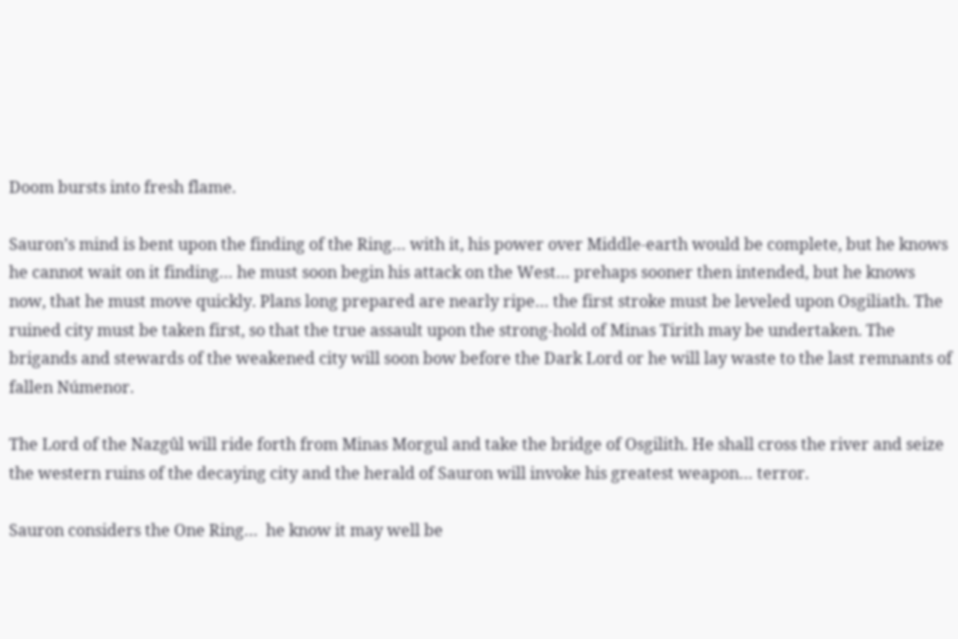Doom bursts into fresh flame.

Sauron’s mind is bent upon the finding of the Ring… with it, his power over Middle-earth would be complete, but he knows he cannot wait on it finding… he must soon begin his attack on the West… prehaps sooner then intended, but he knows now, that he must move quickly. Plans long prepared are nearly ripe… the first stroke must be leveled upon Osgiliath. The ruined city must be taken first, so that the true assault upon the strong-hold of Minas Tirith may be undertaken. The brigands and stewards of the weakened city will soon bow before the Dark Lord or he will lay waste to the last remnants of fallen Númenor.

The Lord of the Nazgûl will ride forth from Minas Morgul and take the bridge of Osgilith. He shall cross the river and seize the western ruins of the decaying city and the herald of Sauron will invoke his greatest weapon… terror.

Sauron considers the One Ring…  he know it may well be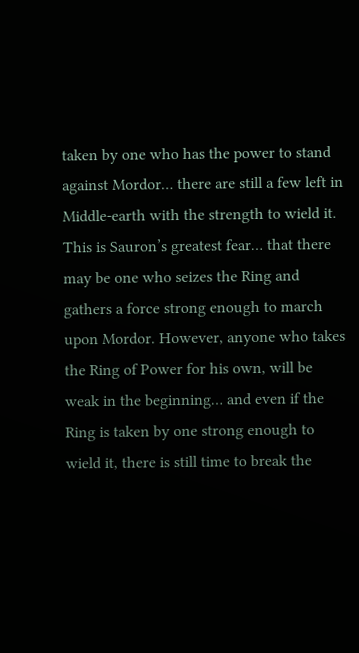taken by one who has the power to stand against Mordor… there are still a few left in Middle-earth with the strength to wield it. This is Sauron’s greatest fear… that there may be one who seizes the Ring and gathers a force strong enough to march upon Mordor. However, anyone who takes the Ring of Power for his own, will be weak in the beginning… and even if the Ring is taken by one strong enough to wield it, there is still time to break the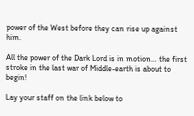power of the West before they can rise up against him.

All the power of the Dark Lord is in motion… the first stroke in the last war of Middle-earth is about to begin!

Lay your staff on the link below to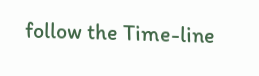follow the Time-line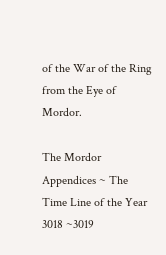of the War of the Ring from the Eye of Mordor.

The Mordor Appendices ~ The Time Line of the Year 3018 ~3019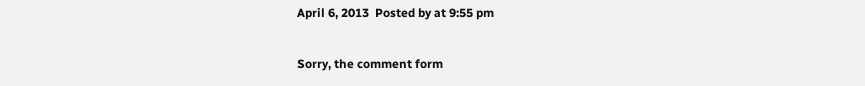April 6, 2013  Posted by at 9:55 pm

Sorry, the comment form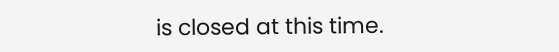is closed at this time.